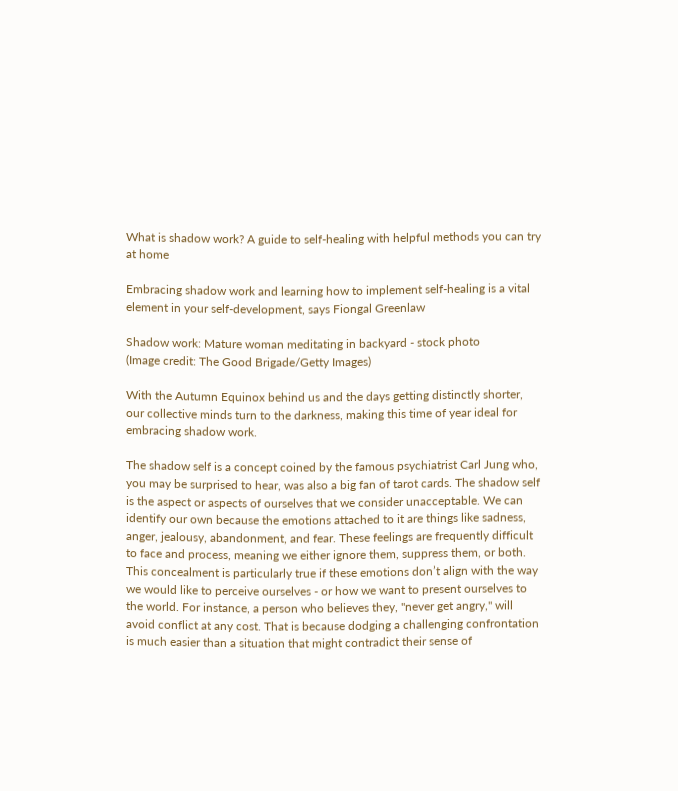What is shadow work? A guide to self-healing with helpful methods you can try at home

Embracing shadow work and learning how to implement self-healing is a vital element in your self-development, says Fiongal Greenlaw

Shadow work: Mature woman meditating in backyard - stock photo
(Image credit: The Good Brigade/Getty Images)

With the Autumn Equinox behind us and the days getting distinctly shorter, our collective minds turn to the darkness, making this time of year ideal for embracing shadow work.

The shadow self is a concept coined by the famous psychiatrist Carl Jung who, you may be surprised to hear, was also a big fan of tarot cards. The shadow self is the aspect or aspects of ourselves that we consider unacceptable. We can identify our own because the emotions attached to it are things like sadness, anger, jealousy, abandonment, and fear. These feelings are frequently difficult to face and process, meaning we either ignore them, suppress them, or both. This concealment is particularly true if these emotions don’t align with the way we would like to perceive ourselves - or how we want to present ourselves to the world. For instance, a person who believes they, "never get angry," will avoid conflict at any cost. That is because dodging a challenging confrontation is much easier than a situation that might contradict their sense of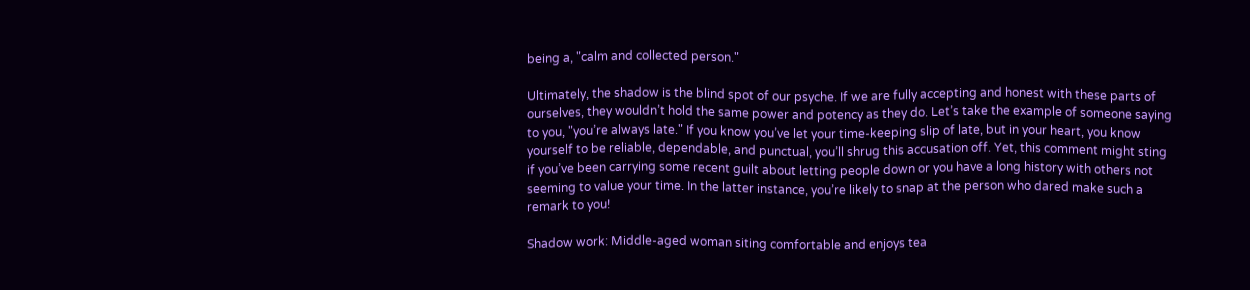being a, "calm and collected person."

Ultimately, the shadow is the blind spot of our psyche. If we are fully accepting and honest with these parts of ourselves, they wouldn’t hold the same power and potency as they do. Let’s take the example of someone saying to you, "you’re always late." If you know you’ve let your time-keeping slip of late, but in your heart, you know yourself to be reliable, dependable, and punctual, you’ll shrug this accusation off. Yet, this comment might sting if you’ve been carrying some recent guilt about letting people down or you have a long history with others not seeming to value your time. In the latter instance, you’re likely to snap at the person who dared make such a remark to you!

Shadow work: Middle-aged woman siting comfortable and enjoys tea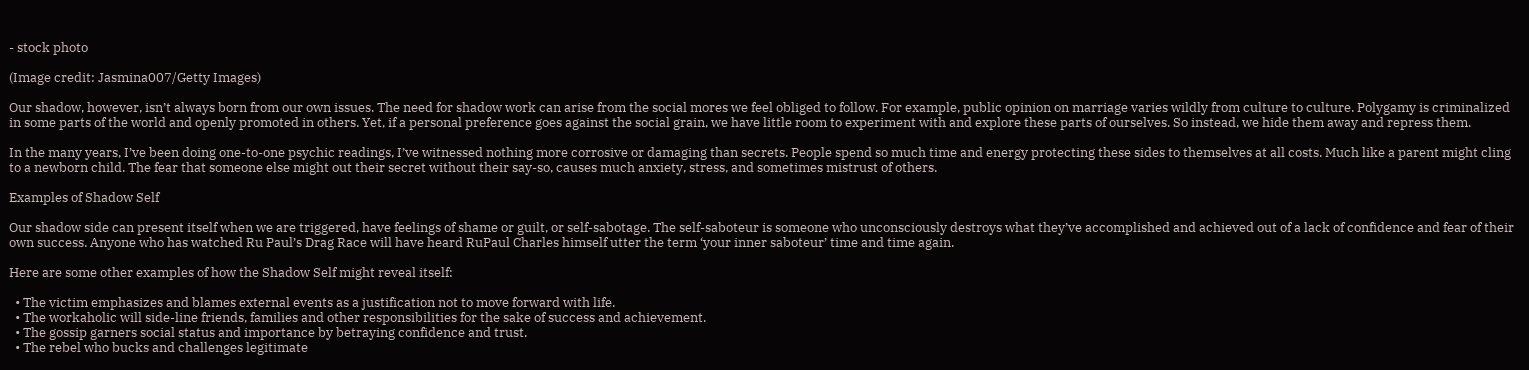- stock photo

(Image credit: Jasmina007/Getty Images)

Our shadow, however, isn’t always born from our own issues. The need for shadow work can arise from the social mores we feel obliged to follow. For example, public opinion on marriage varies wildly from culture to culture. Polygamy is criminalized in some parts of the world and openly promoted in others. Yet, if a personal preference goes against the social grain, we have little room to experiment with and explore these parts of ourselves. So instead, we hide them away and repress them.

In the many years, I’ve been doing one-to-one psychic readings, I’ve witnessed nothing more corrosive or damaging than secrets. People spend so much time and energy protecting these sides to themselves at all costs. Much like a parent might cling to a newborn child. The fear that someone else might out their secret without their say-so, causes much anxiety, stress, and sometimes mistrust of others.

Examples of Shadow Self

Our shadow side can present itself when we are triggered, have feelings of shame or guilt, or self-sabotage. The self-saboteur is someone who unconsciously destroys what they’ve accomplished and achieved out of a lack of confidence and fear of their own success. Anyone who has watched Ru Paul’s Drag Race will have heard RuPaul Charles himself utter the term ‘your inner saboteur’ time and time again.

Here are some other examples of how the Shadow Self might reveal itself:

  • The victim emphasizes and blames external events as a justification not to move forward with life.
  • The workaholic will side-line friends, families and other responsibilities for the sake of success and achievement.
  • The gossip garners social status and importance by betraying confidence and trust.
  • The rebel who bucks and challenges legitimate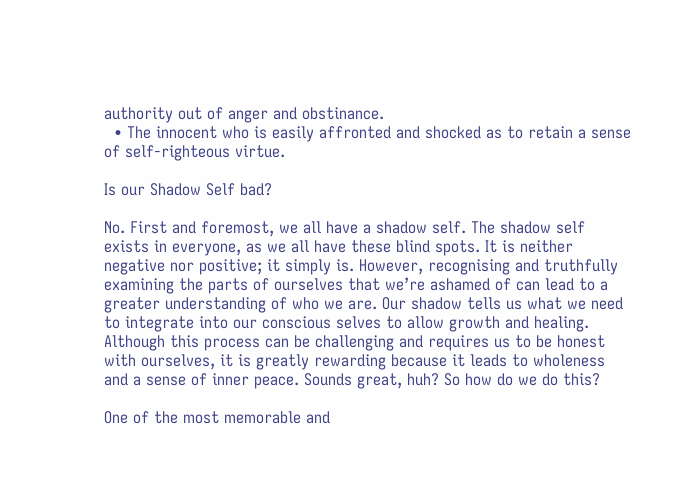authority out of anger and obstinance.
  • The innocent who is easily affronted and shocked as to retain a sense of self-righteous virtue.

Is our Shadow Self bad?

No. First and foremost, we all have a shadow self. The shadow self exists in everyone, as we all have these blind spots. It is neither negative nor positive; it simply is. However, recognising and truthfully examining the parts of ourselves that we’re ashamed of can lead to a greater understanding of who we are. Our shadow tells us what we need to integrate into our conscious selves to allow growth and healing. Although this process can be challenging and requires us to be honest with ourselves, it is greatly rewarding because it leads to wholeness and a sense of inner peace. Sounds great, huh? So how do we do this?

One of the most memorable and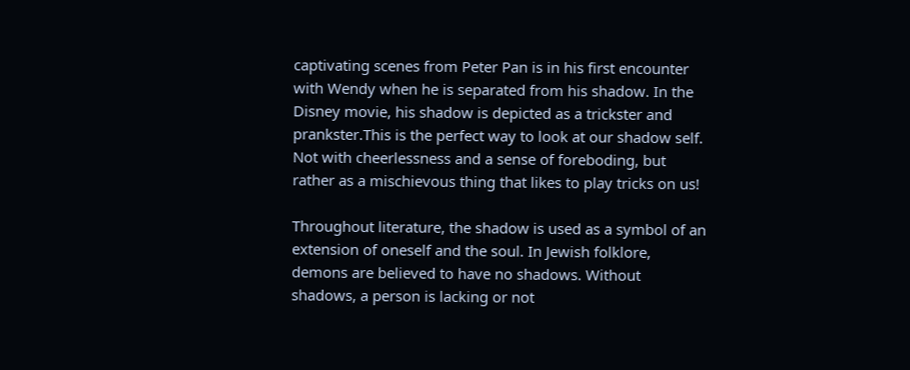captivating scenes from Peter Pan is in his first encounter with Wendy when he is separated from his shadow. In the Disney movie, his shadow is depicted as a trickster and prankster.This is the perfect way to look at our shadow self. Not with cheerlessness and a sense of foreboding, but rather as a mischievous thing that likes to play tricks on us!

Throughout literature, the shadow is used as a symbol of an extension of oneself and the soul. In Jewish folklore, demons are believed to have no shadows. Without shadows, a person is lacking or not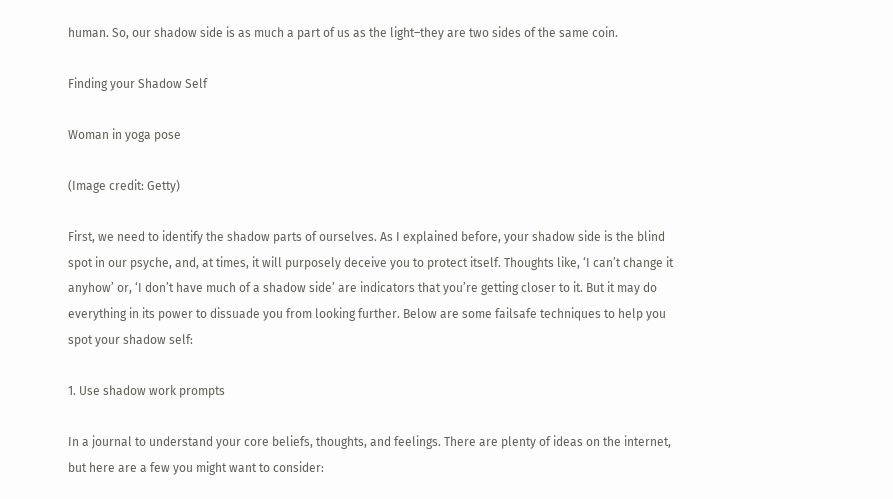human. So, our shadow side is as much a part of us as the light–they are two sides of the same coin.

Finding your Shadow Self

Woman in yoga pose

(Image credit: Getty)

First, we need to identify the shadow parts of ourselves. As I explained before, your shadow side is the blind spot in our psyche, and, at times, it will purposely deceive you to protect itself. Thoughts like, ‘I can’t change it anyhow’ or, ‘I don’t have much of a shadow side’ are indicators that you’re getting closer to it. But it may do everything in its power to dissuade you from looking further. Below are some failsafe techniques to help you spot your shadow self:

1. Use shadow work prompts

In a journal to understand your core beliefs, thoughts, and feelings. There are plenty of ideas on the internet, but here are a few you might want to consider: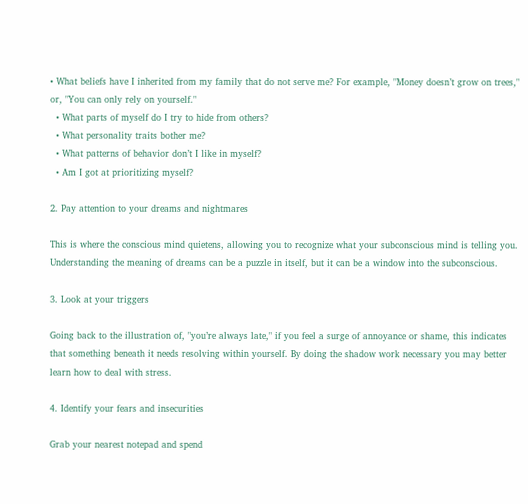• What beliefs have I inherited from my family that do not serve me? For example, "Money doesn’t grow on trees," or, "You can only rely on yourself."
  • What parts of myself do I try to hide from others?
  • What personality traits bother me?
  • What patterns of behavior don’t I like in myself?
  • Am I got at prioritizing myself?

2. Pay attention to your dreams and nightmares

This is where the conscious mind quietens, allowing you to recognize what your subconscious mind is telling you. Understanding the meaning of dreams can be a puzzle in itself, but it can be a window into the subconscious.

3. Look at your triggers

Going back to the illustration of, "you’re always late," if you feel a surge of annoyance or shame, this indicates that something beneath it needs resolving within yourself. By doing the shadow work necessary you may better learn how to deal with stress.

4. Identify your fears and insecurities

Grab your nearest notepad and spend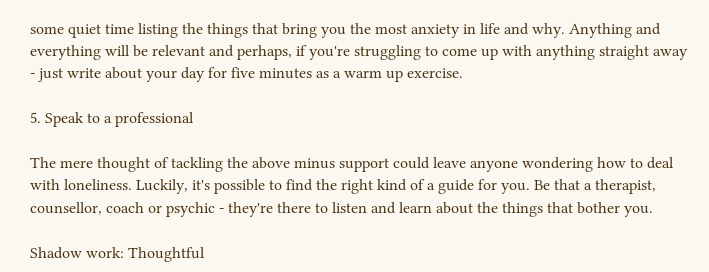some quiet time listing the things that bring you the most anxiety in life and why. Anything and everything will be relevant and perhaps, if you're struggling to come up with anything straight away - just write about your day for five minutes as a warm up exercise.

5. Speak to a professional

The mere thought of tackling the above minus support could leave anyone wondering how to deal with loneliness. Luckily, it's possible to find the right kind of a guide for you. Be that a therapist, counsellor, coach or psychic - they're there to listen and learn about the things that bother you.

Shadow work: Thoughtful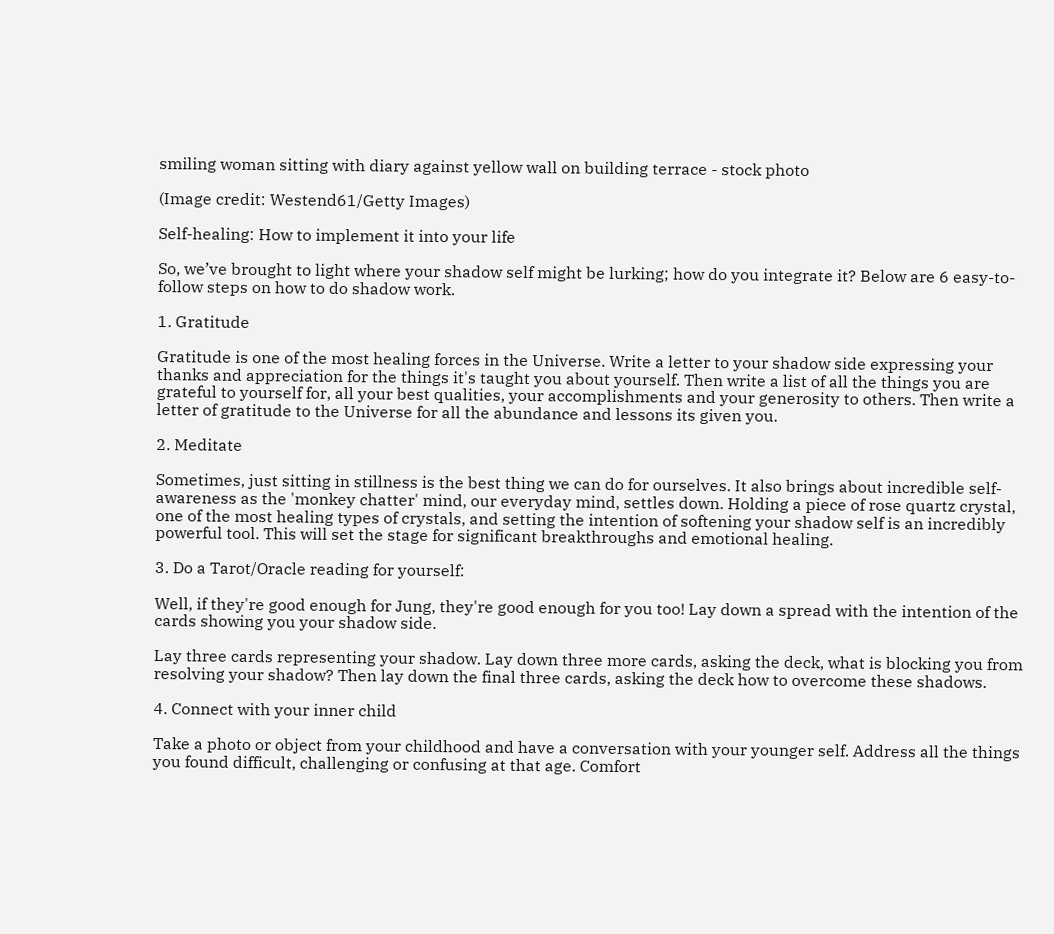smiling woman sitting with diary against yellow wall on building terrace - stock photo

(Image credit: Westend61/Getty Images)

Self-healing: How to implement it into your life

So, we’ve brought to light where your shadow self might be lurking; how do you integrate it? Below are 6 easy-to-follow steps on how to do shadow work.

1. Gratitude

Gratitude is one of the most healing forces in the Universe. Write a letter to your shadow side expressing your thanks and appreciation for the things it's taught you about yourself. Then write a list of all the things you are grateful to yourself for, all your best qualities, your accomplishments and your generosity to others. Then write a letter of gratitude to the Universe for all the abundance and lessons its given you.

2. Meditate

Sometimes, just sitting in stillness is the best thing we can do for ourselves. It also brings about incredible self-awareness as the 'monkey chatter' mind, our everyday mind, settles down. Holding a piece of rose quartz crystal, one of the most healing types of crystals, and setting the intention of softening your shadow self is an incredibly powerful tool. This will set the stage for significant breakthroughs and emotional healing.

3. Do a Tarot/Oracle reading for yourself:

Well, if they're good enough for Jung, they're good enough for you too! Lay down a spread with the intention of the cards showing you your shadow side.

Lay three cards representing your shadow. Lay down three more cards, asking the deck, what is blocking you from resolving your shadow? Then lay down the final three cards, asking the deck how to overcome these shadows.

4. Connect with your inner child

Take a photo or object from your childhood and have a conversation with your younger self. Address all the things you found difficult, challenging or confusing at that age. Comfort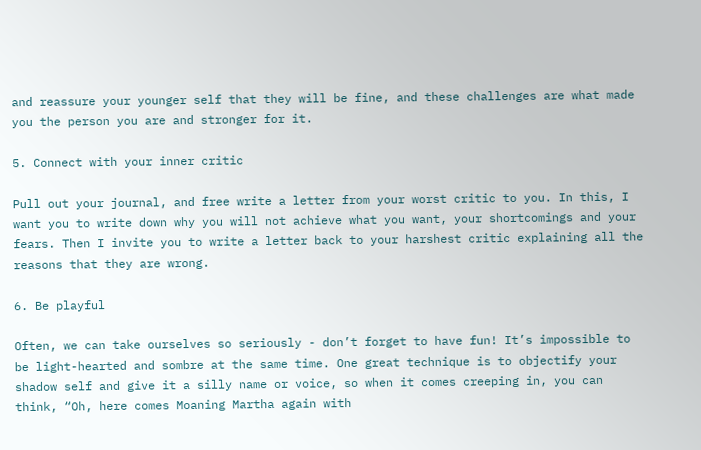and reassure your younger self that they will be fine, and these challenges are what made you the person you are and stronger for it.

5. Connect with your inner critic

Pull out your journal, and free write a letter from your worst critic to you. In this, I want you to write down why you will not achieve what you want, your shortcomings and your fears. Then I invite you to write a letter back to your harshest critic explaining all the reasons that they are wrong.

6. Be playful

Often, we can take ourselves so seriously - don’t forget to have fun! It’s impossible to be light-hearted and sombre at the same time. One great technique is to objectify your shadow self and give it a silly name or voice, so when it comes creeping in, you can think, “Oh, here comes Moaning Martha again with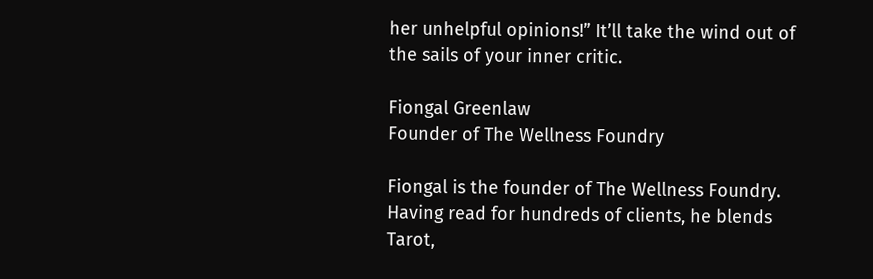her unhelpful opinions!” It’ll take the wind out of the sails of your inner critic.

Fiongal Greenlaw
Founder of The Wellness Foundry

Fiongal is the founder of The Wellness Foundry. Having read for hundreds of clients, he blends Tarot,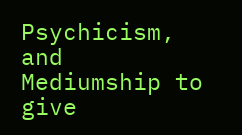Psychicism, and Mediumship to give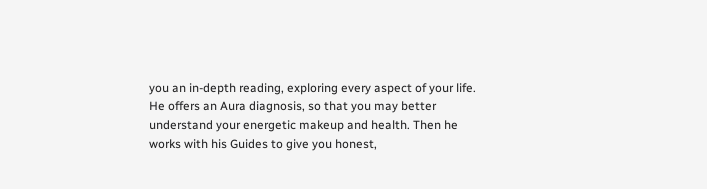you an in-depth reading, exploring every aspect of your life.
He offers an Aura diagnosis, so that you may better understand your energetic makeup and health. Then he works with his Guides to give you honest,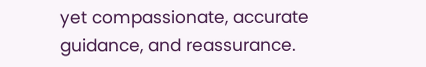yet compassionate, accurate guidance, and reassurance.